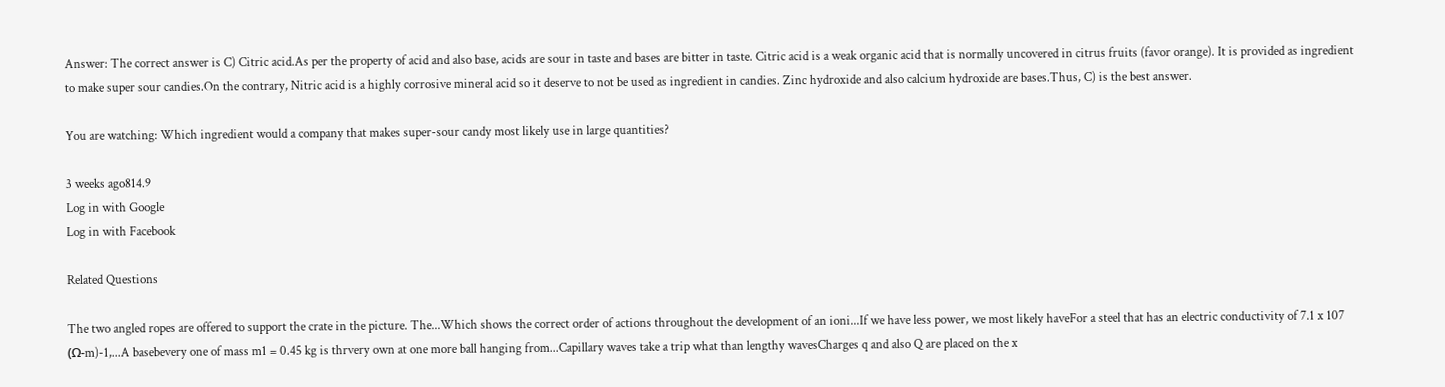Answer: The correct answer is C) Citric acid.As per the property of acid and also base, acids are sour in taste and bases are bitter in taste. Citric acid is a weak organic acid that is normally uncovered in citrus fruits (favor orange). It is provided as ingredient to make super sour candies.On the contrary, Nitric acid is a highly corrosive mineral acid so it deserve to not be used as ingredient in candies. Zinc hydroxide and also calcium hydroxide are bases.Thus, C) is the best answer.

You are watching: Which ingredient would a company that makes super-sour candy most likely use in large quantities?

3 weeks ago814.9
Log in with Google
Log in with Facebook

Related Questions

The two angled ropes are offered to support the crate in the picture. The...Which shows the correct order of actions throughout the development of an ioni...If we have less power, we most likely haveFor a steel that has an electric conductivity of 7.1 x 107 (Ω-m)-1,...A basebevery one of mass m1 = 0.45 kg is thrvery own at one more ball hanging from...Capillary waves take a trip what than lengthy wavesCharges q and also Q are placed on the x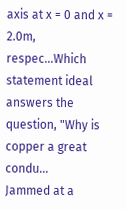axis at x = 0 and x = 2.0m, respec...Which statement ideal answers the question, "Why is copper a great condu...
Jammed at a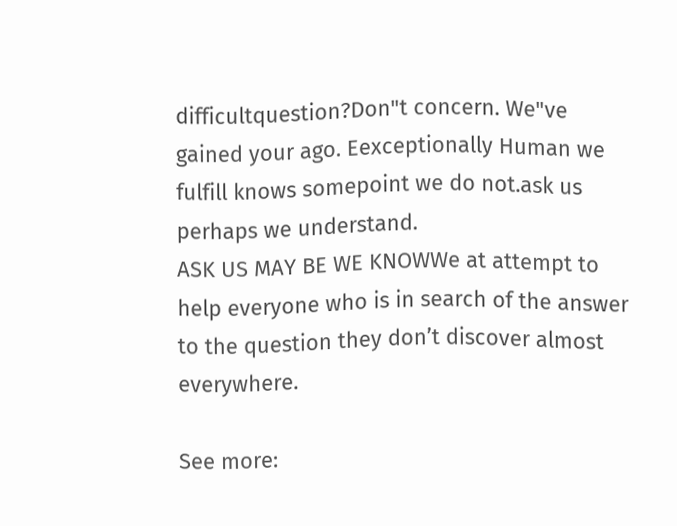difficultquestion?Don"t concern. We"ve gained your ago. Eexceptionally Human we fulfill knows somepoint we do not.ask us perhaps we understand.
ASK US MAY BE WE KNOWWe at attempt to help everyone who is in search of the answer to the question they don’t discover almost everywhere.

See more: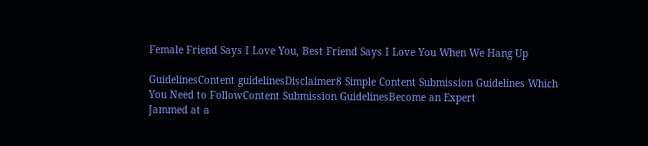Female Friend Says I Love You, Best Friend Says I Love You When We Hang Up

GuidelinesContent guidelinesDisclaimer8 Simple Content Submission Guidelines Which You Need to FollowContent Submission GuidelinesBecome an Expert
Jammed at a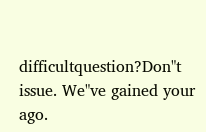difficultquestion?Don"t issue. We"ve gained your ago.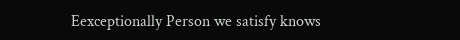Eexceptionally Person we satisfy knows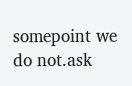somepoint we do not.ask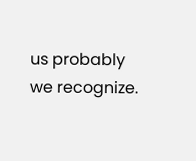us probably we recognize.